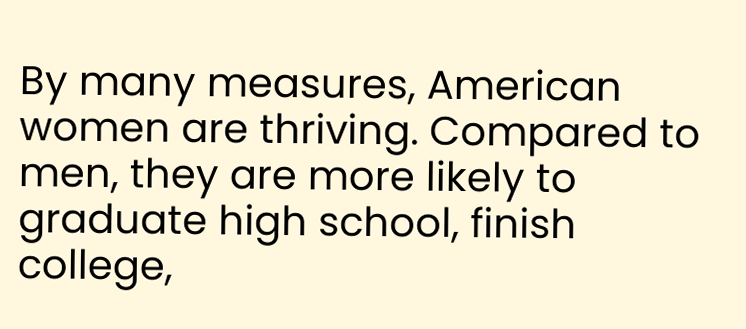By many measures, American women are thriving. Compared to men, they are more likely to graduate high school, finish college,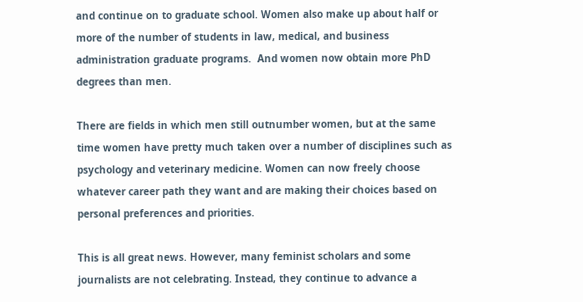and continue on to graduate school. Women also make up about half or more of the number of students in law, medical, and business administration graduate programs.  And women now obtain more PhD degrees than men.

There are fields in which men still outnumber women, but at the same time women have pretty much taken over a number of disciplines such as psychology and veterinary medicine. Women can now freely choose whatever career path they want and are making their choices based on personal preferences and priorities.

This is all great news. However, many feminist scholars and some journalists are not celebrating. Instead, they continue to advance a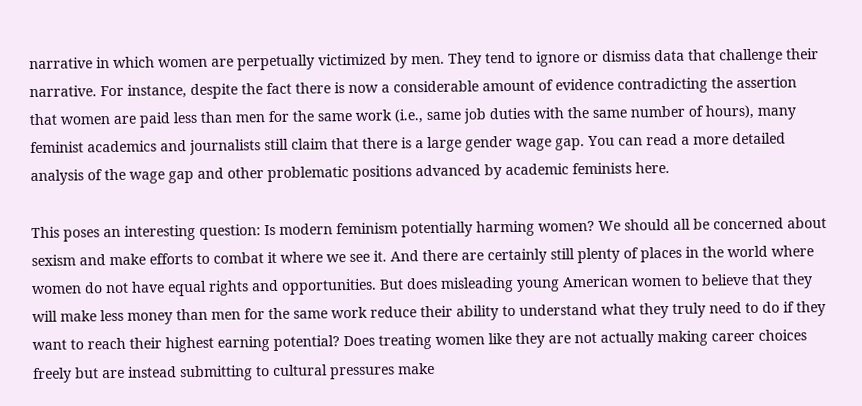narrative in which women are perpetually victimized by men. They tend to ignore or dismiss data that challenge their narrative. For instance, despite the fact there is now a considerable amount of evidence contradicting the assertion that women are paid less than men for the same work (i.e., same job duties with the same number of hours), many feminist academics and journalists still claim that there is a large gender wage gap. You can read a more detailed analysis of the wage gap and other problematic positions advanced by academic feminists here.

This poses an interesting question: Is modern feminism potentially harming women? We should all be concerned about sexism and make efforts to combat it where we see it. And there are certainly still plenty of places in the world where women do not have equal rights and opportunities. But does misleading young American women to believe that they will make less money than men for the same work reduce their ability to understand what they truly need to do if they want to reach their highest earning potential? Does treating women like they are not actually making career choices freely but are instead submitting to cultural pressures make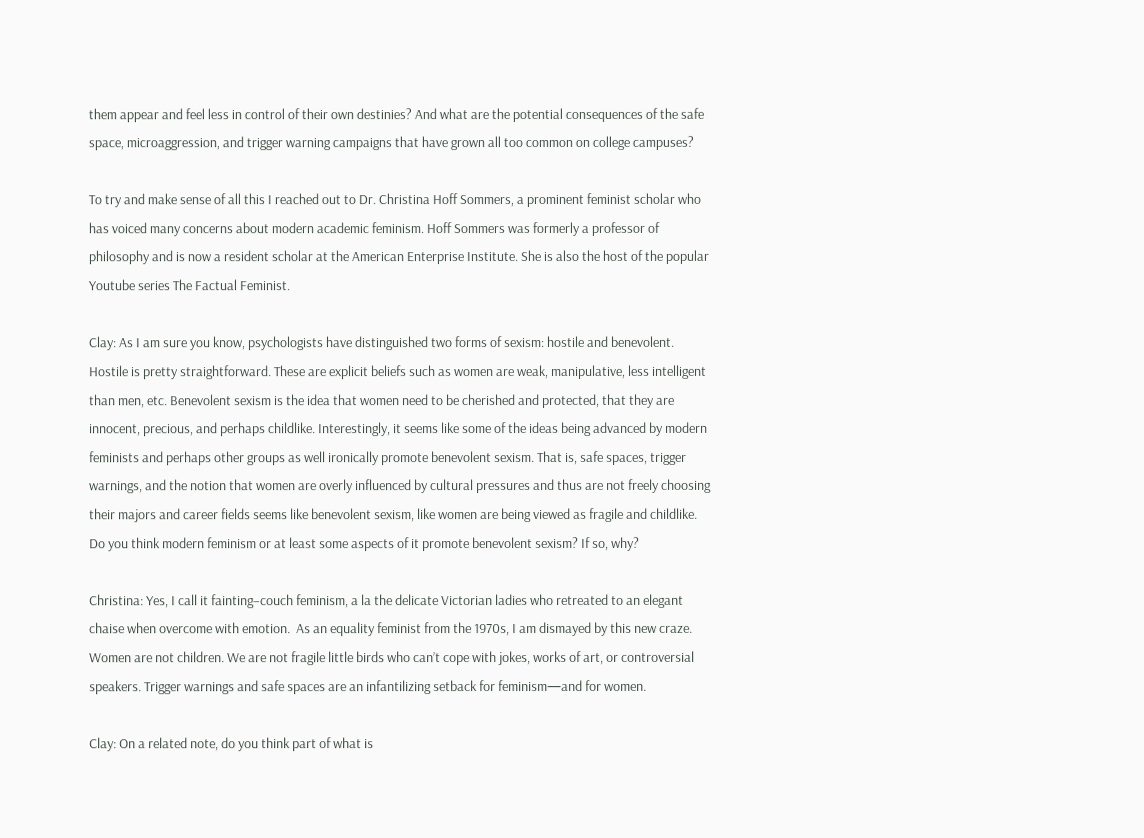them appear and feel less in control of their own destinies? And what are the potential consequences of the safe space, microaggression, and trigger warning campaigns that have grown all too common on college campuses?

To try and make sense of all this I reached out to Dr. Christina Hoff Sommers, a prominent feminist scholar who has voiced many concerns about modern academic feminism. Hoff Sommers was formerly a professor of philosophy and is now a resident scholar at the American Enterprise Institute. She is also the host of the popular Youtube series The Factual Feminist.

Clay: As I am sure you know, psychologists have distinguished two forms of sexism: hostile and benevolent. Hostile is pretty straightforward. These are explicit beliefs such as women are weak, manipulative, less intelligent than men, etc. Benevolent sexism is the idea that women need to be cherished and protected, that they are innocent, precious, and perhaps childlike. Interestingly, it seems like some of the ideas being advanced by modern feminists and perhaps other groups as well ironically promote benevolent sexism. That is, safe spaces, trigger warnings, and the notion that women are overly influenced by cultural pressures and thus are not freely choosing their majors and career fields seems like benevolent sexism, like women are being viewed as fragile and childlike. Do you think modern feminism or at least some aspects of it promote benevolent sexism? If so, why?

Christina: Yes, I call it fainting–couch feminism, a la the delicate Victorian ladies who retreated to an elegant chaise when overcome with emotion.  As an equality feminist from the 1970s, I am dismayed by this new craze. Women are not children. We are not fragile little birds who can’t cope with jokes, works of art, or controversial speakers. Trigger warnings and safe spaces are an infantilizing setback for feminism—and for women.

Clay: On a related note, do you think part of what is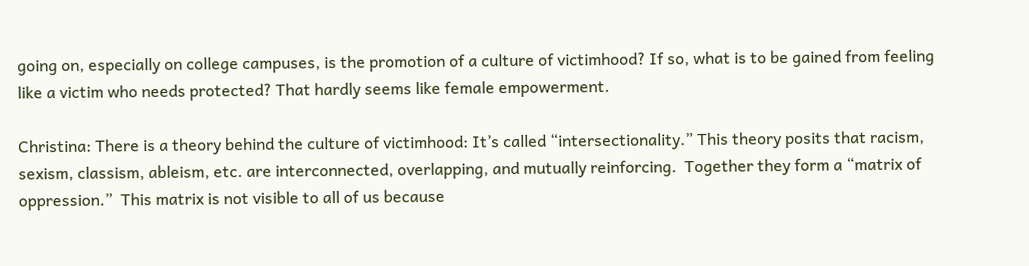going on, especially on college campuses, is the promotion of a culture of victimhood? If so, what is to be gained from feeling like a victim who needs protected? That hardly seems like female empowerment.

Christina: There is a theory behind the culture of victimhood: It’s called “intersectionality.” This theory posits that racism, sexism, classism, ableism, etc. are interconnected, overlapping, and mutually reinforcing.  Together they form a “matrix of oppression.”  This matrix is not visible to all of us because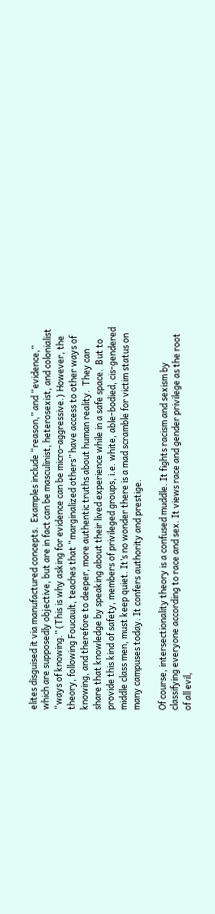elites disguised it via manufactured concepts.  Examples include “reason,” and “evidence,” which are supposedly objective, but are in fact can be masculinist, heterosexist, and colonialist “ways of knowing.” (This is why asking for evidence can be micro-aggressive.) However, the theory, following Foucault, teaches that “marginalized others” have access to other ways of knowing, and therefore to deeper, more authentic truths about human reality.  They can share that knowledge by speaking about their lived experience while in a safe space.  But to provide this kind of safety, members of privileged groups, i.e. white, able-bodied, cis-gendered middle class men, must keep quiet. It’s no wonder there is a mad scramble for victim status on many campuses today. It confers authority and prestige.

Of course, intersectionality theory is a confused muddle. It fights racism and sexism by classifying everyone according to race and sex. It views race and gender privilege as the root of all evil,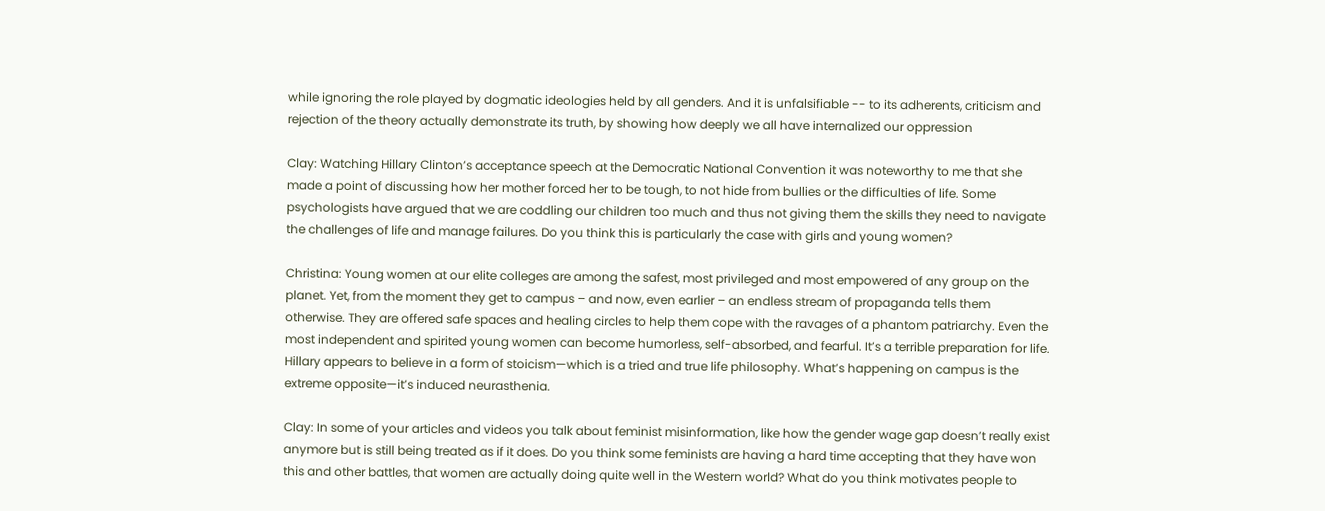while ignoring the role played by dogmatic ideologies held by all genders. And it is unfalsifiable -- to its adherents, criticism and rejection of the theory actually demonstrate its truth, by showing how deeply we all have internalized our oppression

Clay: Watching Hillary Clinton’s acceptance speech at the Democratic National Convention it was noteworthy to me that she made a point of discussing how her mother forced her to be tough, to not hide from bullies or the difficulties of life. Some psychologists have argued that we are coddling our children too much and thus not giving them the skills they need to navigate the challenges of life and manage failures. Do you think this is particularly the case with girls and young women?

Christina: Young women at our elite colleges are among the safest, most privileged and most empowered of any group on the planet. Yet, from the moment they get to campus – and now, even earlier – an endless stream of propaganda tells them otherwise. They are offered safe spaces and healing circles to help them cope with the ravages of a phantom patriarchy. Even the most independent and spirited young women can become humorless, self-absorbed, and fearful. It’s a terrible preparation for life. Hillary appears to believe in a form of stoicism—which is a tried and true life philosophy. What’s happening on campus is the extreme opposite—it’s induced neurasthenia.

Clay: In some of your articles and videos you talk about feminist misinformation, like how the gender wage gap doesn’t really exist anymore but is still being treated as if it does. Do you think some feminists are having a hard time accepting that they have won this and other battles, that women are actually doing quite well in the Western world? What do you think motivates people to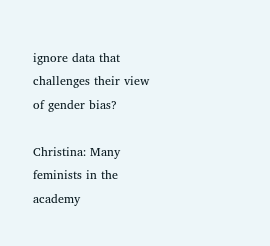ignore data that challenges their view of gender bias?

Christina: Many feminists in the academy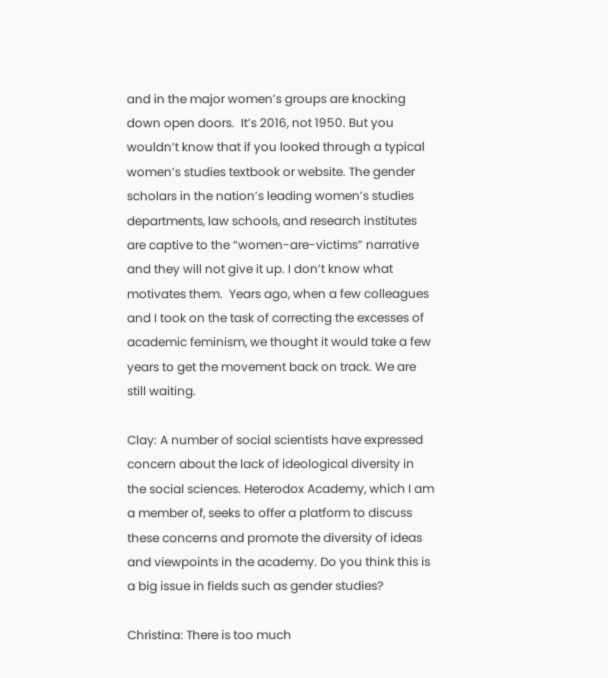and in the major women’s groups are knocking down open doors.  It’s 2016, not 1950. But you wouldn’t know that if you looked through a typical women’s studies textbook or website. The gender scholars in the nation’s leading women’s studies departments, law schools, and research institutes are captive to the “women-are-victims” narrative and they will not give it up. I don’t know what motivates them.  Years ago, when a few colleagues and I took on the task of correcting the excesses of academic feminism, we thought it would take a few years to get the movement back on track. We are still waiting.

Clay: A number of social scientists have expressed concern about the lack of ideological diversity in the social sciences. Heterodox Academy, which I am a member of, seeks to offer a platform to discuss these concerns and promote the diversity of ideas and viewpoints in the academy. Do you think this is a big issue in fields such as gender studies?

Christina: There is too much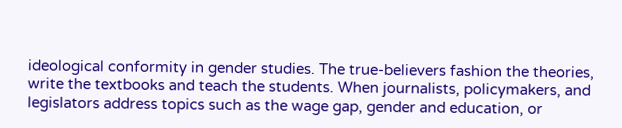ideological conformity in gender studies. The true-believers fashion the theories, write the textbooks and teach the students. When journalists, policymakers, and legislators address topics such as the wage gap, gender and education, or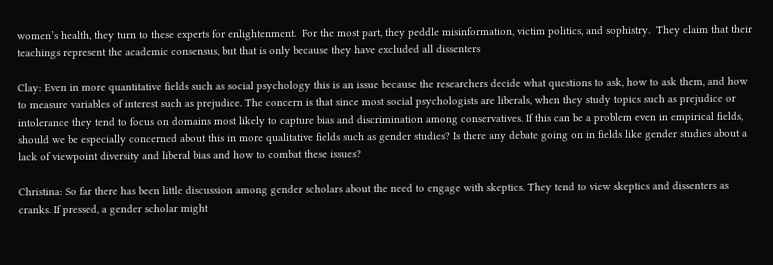women’s health, they turn to these experts for enlightenment.  For the most part, they peddle misinformation, victim politics, and sophistry.  They claim that their teachings represent the academic consensus, but that is only because they have excluded all dissenters

Clay: Even in more quantitative fields such as social psychology this is an issue because the researchers decide what questions to ask, how to ask them, and how to measure variables of interest such as prejudice. The concern is that since most social psychologists are liberals, when they study topics such as prejudice or intolerance they tend to focus on domains most likely to capture bias and discrimination among conservatives. If this can be a problem even in empirical fields, should we be especially concerned about this in more qualitative fields such as gender studies? Is there any debate going on in fields like gender studies about a lack of viewpoint diversity and liberal bias and how to combat these issues?

Christina: So far there has been little discussion among gender scholars about the need to engage with skeptics. They tend to view skeptics and dissenters as cranks. If pressed, a gender scholar might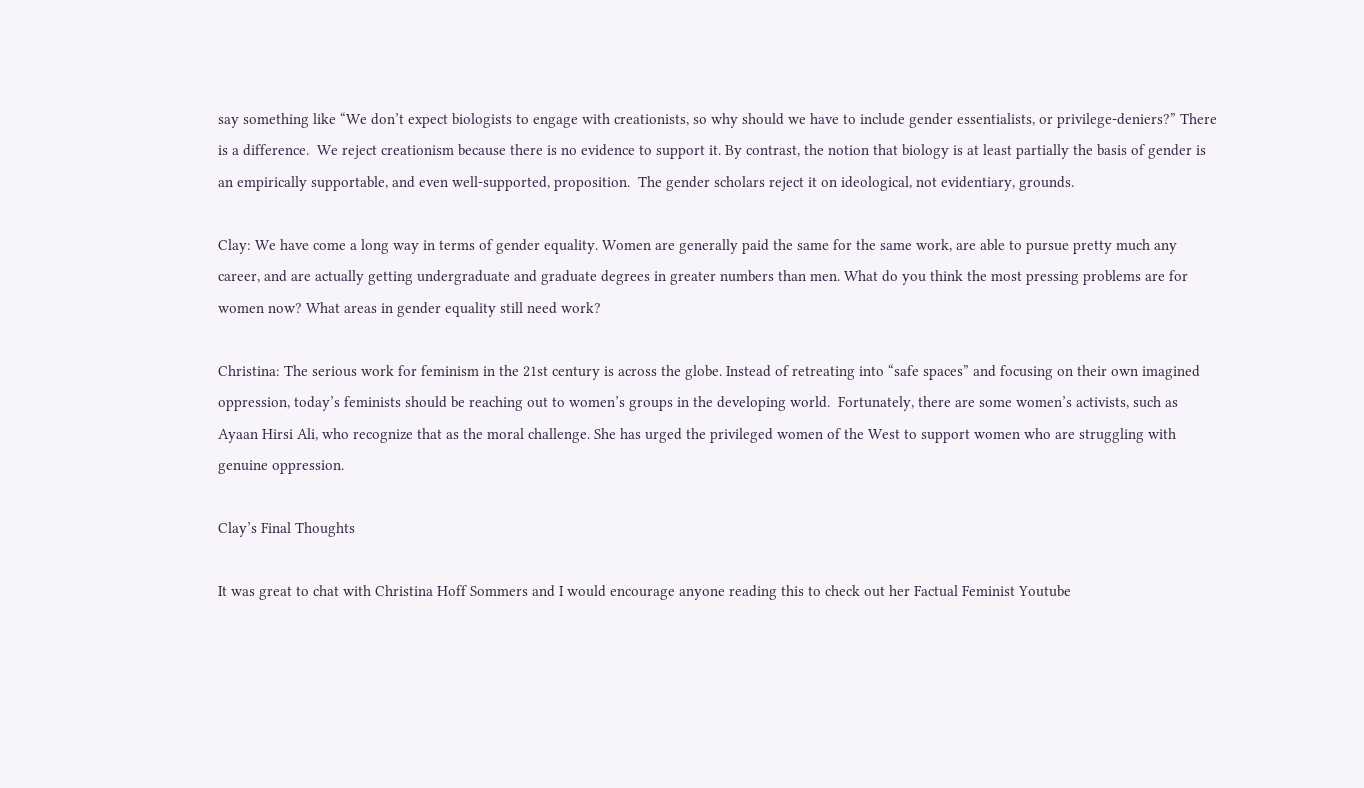say something like “We don’t expect biologists to engage with creationists, so why should we have to include gender essentialists, or privilege-deniers?” There is a difference.  We reject creationism because there is no evidence to support it. By contrast, the notion that biology is at least partially the basis of gender is an empirically supportable, and even well-supported, proposition.  The gender scholars reject it on ideological, not evidentiary, grounds.

Clay: We have come a long way in terms of gender equality. Women are generally paid the same for the same work, are able to pursue pretty much any career, and are actually getting undergraduate and graduate degrees in greater numbers than men. What do you think the most pressing problems are for women now? What areas in gender equality still need work?

Christina: The serious work for feminism in the 21st century is across the globe. Instead of retreating into “safe spaces” and focusing on their own imagined oppression, today’s feminists should be reaching out to women’s groups in the developing world.  Fortunately, there are some women’s activists, such as Ayaan Hirsi Ali, who recognize that as the moral challenge. She has urged the privileged women of the West to support women who are struggling with genuine oppression.

Clay’s Final Thoughts

It was great to chat with Christina Hoff Sommers and I would encourage anyone reading this to check out her Factual Feminist Youtube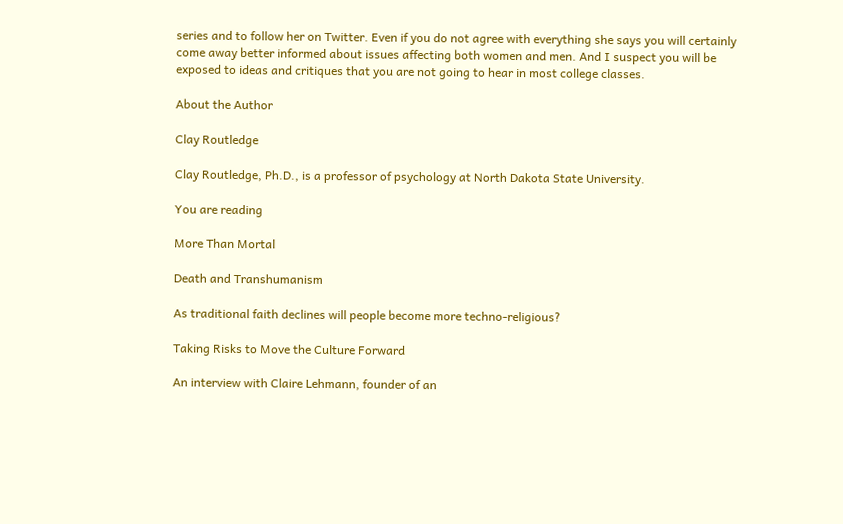series and to follow her on Twitter. Even if you do not agree with everything she says you will certainly come away better informed about issues affecting both women and men. And I suspect you will be exposed to ideas and critiques that you are not going to hear in most college classes.

About the Author

Clay Routledge

Clay Routledge, Ph.D., is a professor of psychology at North Dakota State University.

You are reading

More Than Mortal

Death and Transhumanism

As traditional faith declines will people become more techno-religious?

Taking Risks to Move the Culture Forward

An interview with Claire Lehmann, founder of an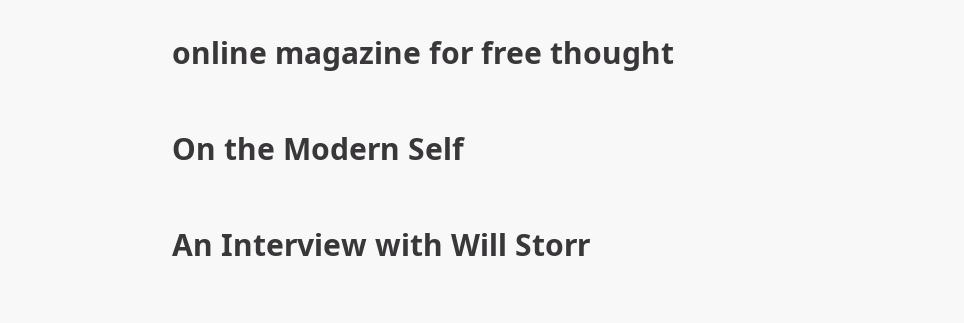online magazine for free thought

On the Modern Self

An Interview with Will Storr